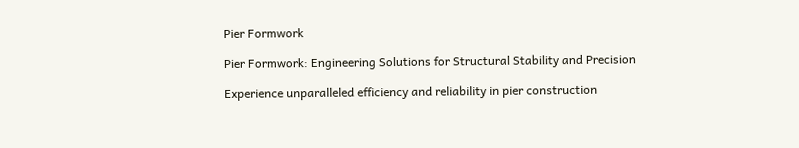Pier Formwork

Pier Formwork: Engineering Solutions for Structural Stability and Precision

Experience unparalleled efficiency and reliability in pier construction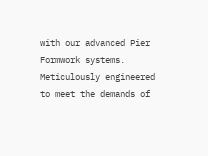with our advanced Pier Formwork systems. Meticulously engineered to meet the demands of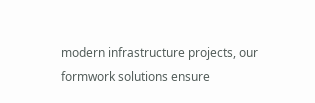modern infrastructure projects, our formwork solutions ensure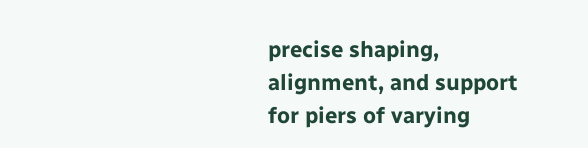precise shaping, alignment, and support for piers of varying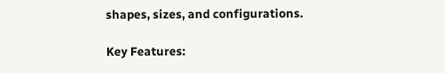shapes, sizes, and configurations.

Key Features: